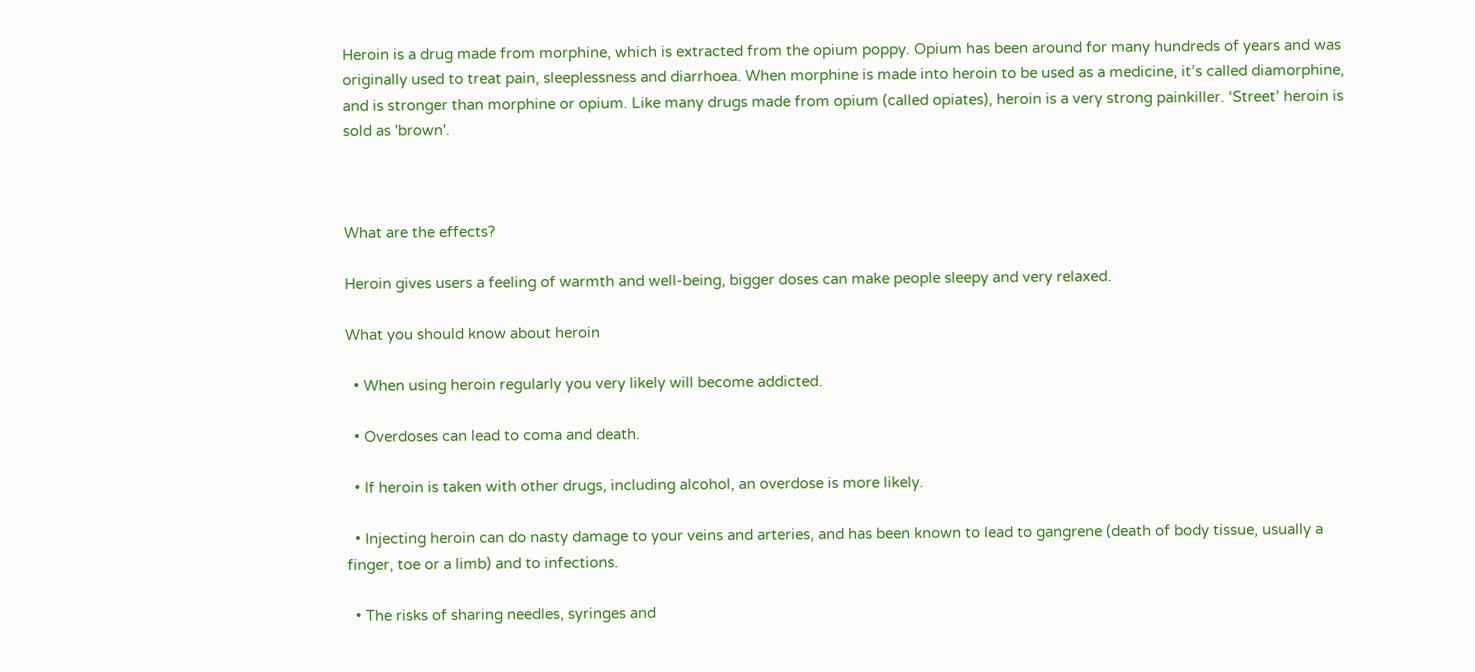Heroin is a drug made from morphine, which is extracted from the opium poppy. Opium has been around for many hundreds of years and was originally used to treat pain, sleeplessness and diarrhoea. When morphine is made into heroin to be used as a medicine, it’s called diamorphine, and is stronger than morphine or opium. Like many drugs made from opium (called opiates), heroin is a very strong painkiller. ‘Street’ heroin is sold as 'brown'.



What are the effects?

Heroin gives users a feeling of warmth and well-being, bigger doses can make people sleepy and very relaxed.

What you should know about heroin

  • When using heroin regularly you very likely will become addicted.

  • Overdoses can lead to coma and death.

  • If heroin is taken with other drugs, including alcohol, an overdose is more likely.

  • Injecting heroin can do nasty damage to your veins and arteries, and has been known to lead to gangrene (death of body tissue, usually a finger, toe or a limb) and to infections.

  • The risks of sharing needles, syringes and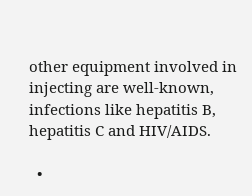other equipment involved in injecting are well-known, infections like hepatitis B, hepatitis C and HIV/AIDS.

  •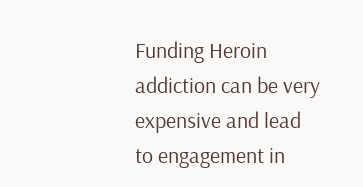Funding Heroin addiction can be very expensive and lead to engagement in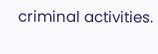criminal activities.